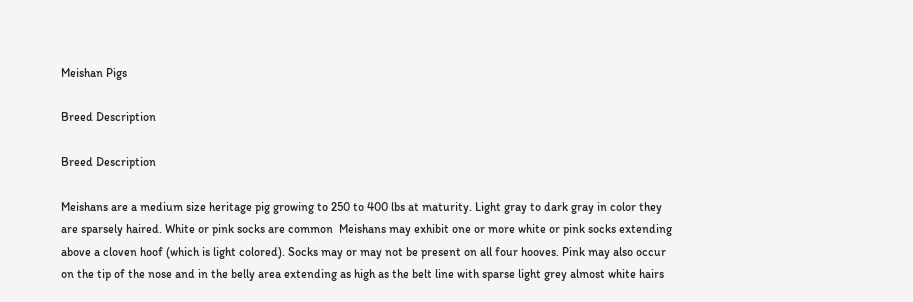Meishan Pigs

Breed Description

Breed Description

Meishans are a medium size heritage pig growing to 250 to 400 lbs at maturity. Light gray to dark gray in color they are sparsely haired. White or pink socks are common  Meishans may exhibit one or more white or pink socks extending above a cloven hoof (which is light colored). Socks may or may not be present on all four hooves. Pink may also occur on the tip of the nose and in the belly area extending as high as the belt line with sparse light grey almost white hairs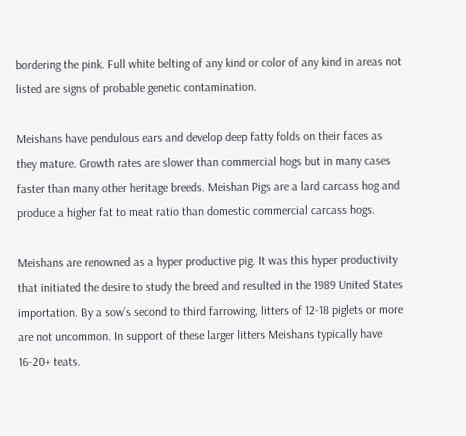bordering the pink. Full white belting of any kind or color of any kind in areas not listed are signs of probable genetic contamination.

Meishans have pendulous ears and develop deep fatty folds on their faces as they mature. Growth rates are slower than commercial hogs but in many cases faster than many other heritage breeds. Meishan Pigs are a lard carcass hog and produce a higher fat to meat ratio than domestic commercial carcass hogs.

Meishans are renowned as a hyper productive pig. It was this hyper productivity that initiated the desire to study the breed and resulted in the 1989 United States importation. By a sow’s second to third farrowing, litters of 12-18 piglets or more are not uncommon. In support of these larger litters Meishans typically have 16-20+ teats.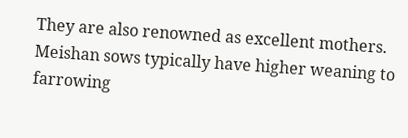They are also renowned as excellent mothers. Meishan sows typically have higher weaning to farrowing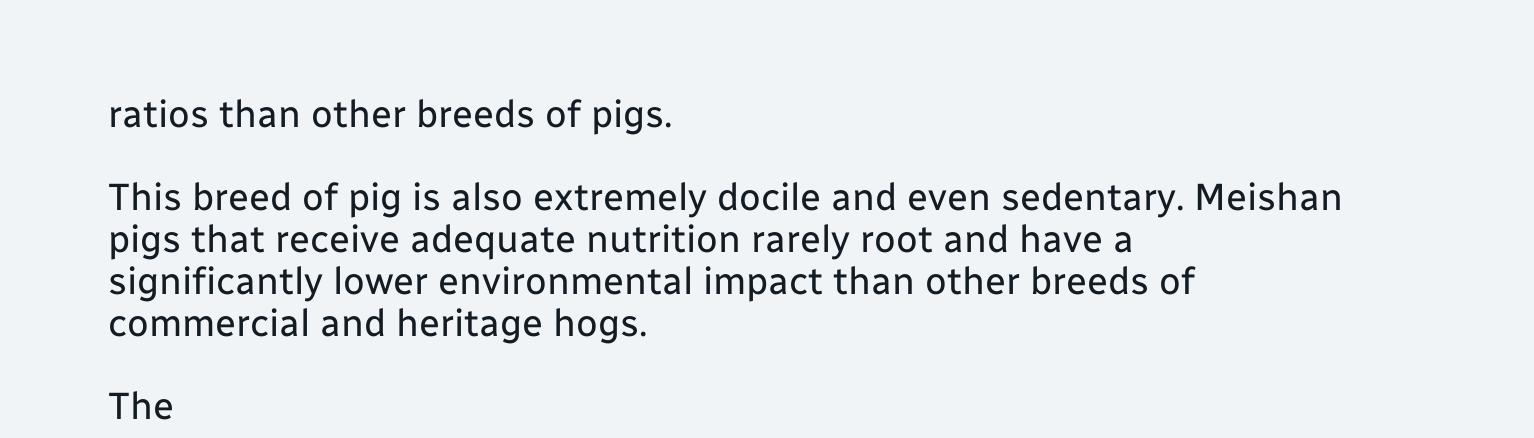ratios than other breeds of pigs.

This breed of pig is also extremely docile and even sedentary. Meishan pigs that receive adequate nutrition rarely root and have a significantly lower environmental impact than other breeds of commercial and heritage hogs.

The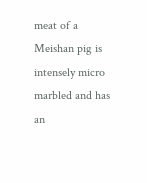meat of a Meishan pig is intensely micro marbled and has an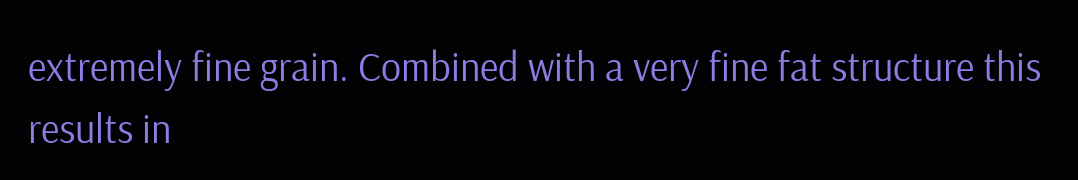extremely fine grain. Combined with a very fine fat structure this results in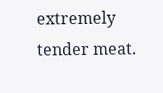extremely tender meat.